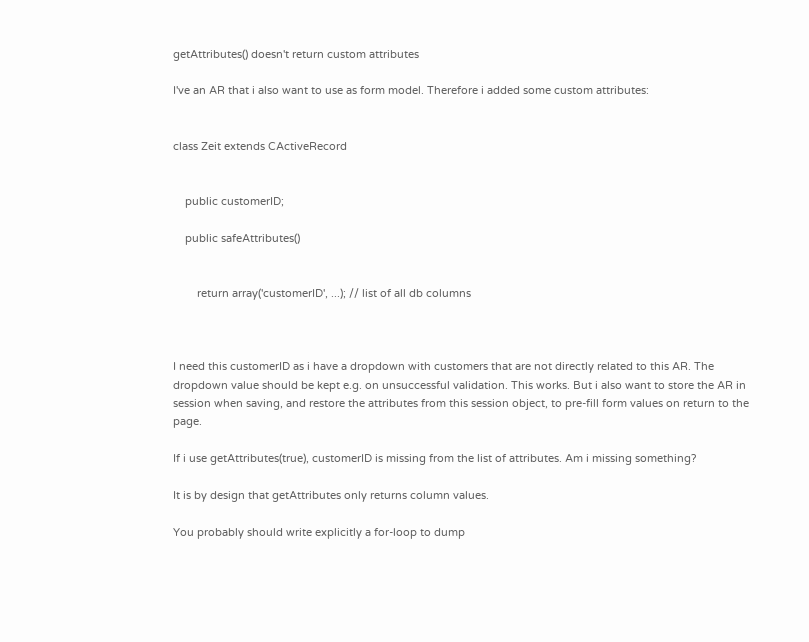getAttributes() doesn't return custom attributes

I've an AR that i also want to use as form model. Therefore i added some custom attributes:


class Zeit extends CActiveRecord


    public customerID;

    public safeAttributes()


        return array('customerID', ...); // list of all db columns



I need this customerID as i have a dropdown with customers that are not directly related to this AR. The dropdown value should be kept e.g. on unsuccessful validation. This works. But i also want to store the AR in session when saving, and restore the attributes from this session object, to pre-fill form values on return to the page.

If i use getAttributes(true), customerID is missing from the list of attributes. Am i missing something?

It is by design that getAttributes only returns column values.

You probably should write explicitly a for-loop to dump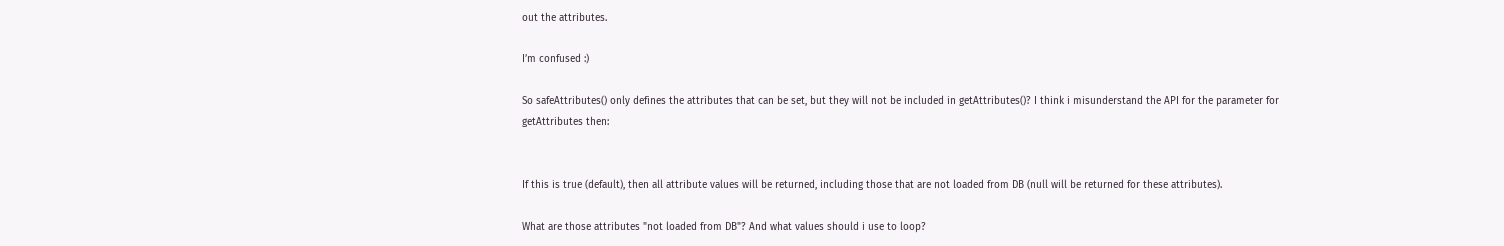out the attributes.

I’m confused :)

So safeAttributes() only defines the attributes that can be set, but they will not be included in getAttributes()? I think i misunderstand the API for the parameter for getAttributes then:


If this is true (default), then all attribute values will be returned, including those that are not loaded from DB (null will be returned for these attributes).

What are those attributes "not loaded from DB"? And what values should i use to loop?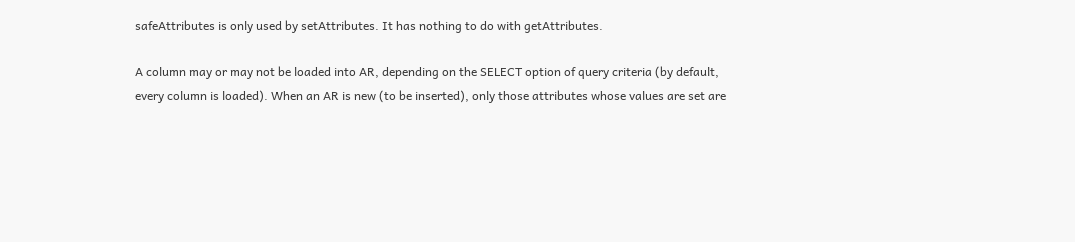safeAttributes is only used by setAttributes. It has nothing to do with getAttributes.

A column may or may not be loaded into AR, depending on the SELECT option of query criteria (by default, every column is loaded). When an AR is new (to be inserted), only those attributes whose values are set are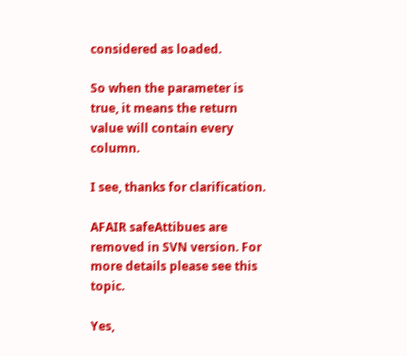considered as loaded.

So when the parameter is true, it means the return value will contain every column.

I see, thanks for clarification.

AFAIR safeAttibues are removed in SVN version. For more details please see this topic.

Yes,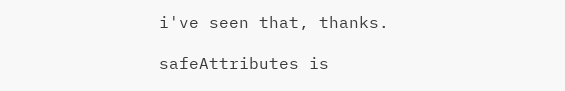i've seen that, thanks.

safeAttributes is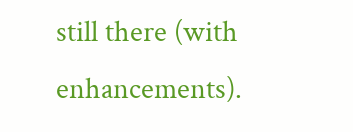still there (with enhancements).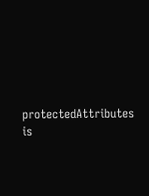protectedAttributes is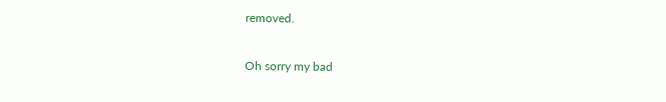removed.

Oh sorry my bad